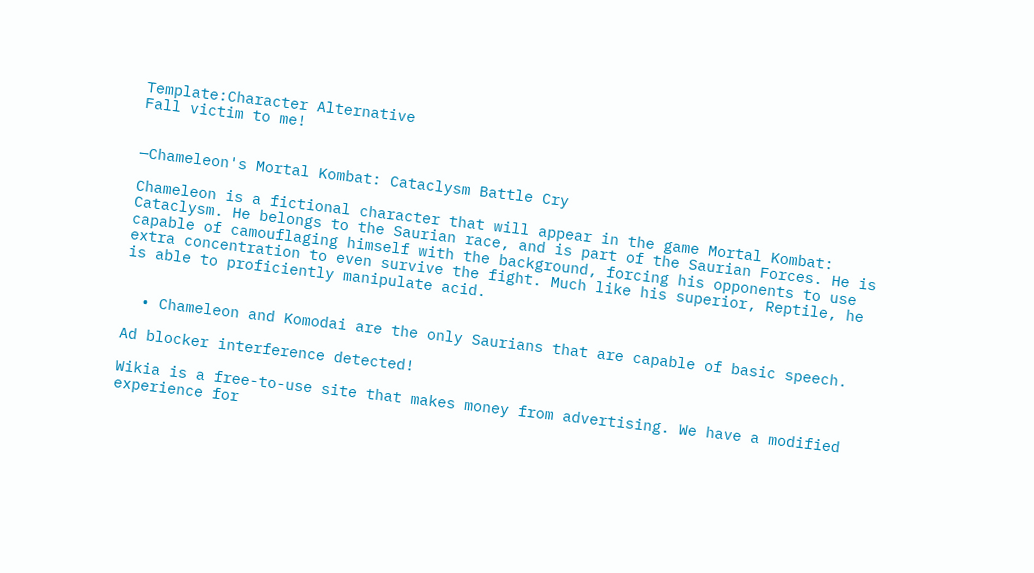Template:Character Alternative
Fall victim to me!


—Chameleon's Mortal Kombat: Cataclysm Battle Cry

Chameleon is a fictional character that will appear in the game Mortal Kombat: Cataclysm. He belongs to the Saurian race, and is part of the Saurian Forces. He is capable of camouflaging himself with the background, forcing his opponents to use extra concentration to even survive the fight. Much like his superior, Reptile, he is able to proficiently manipulate acid.


  • Chameleon and Komodai are the only Saurians that are capable of basic speech.

Ad blocker interference detected!

Wikia is a free-to-use site that makes money from advertising. We have a modified experience for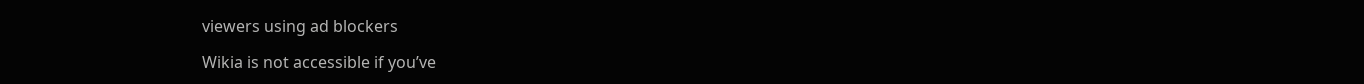viewers using ad blockers

Wikia is not accessible if you’ve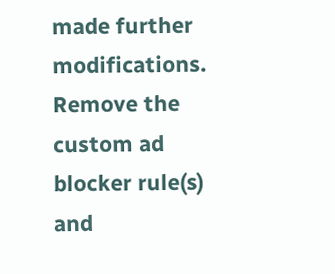made further modifications. Remove the custom ad blocker rule(s) and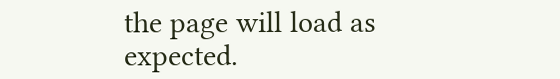the page will load as expected.